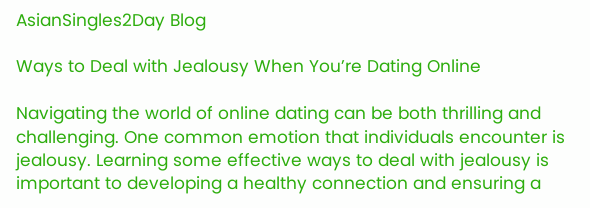AsianSingles2Day Blog

Ways to Deal with Jealousy When You’re Dating Online

Navigating the world of online dating can be both thrilling and challenging. One common emotion that individuals encounter is jealousy. Learning some effective ways to deal with jealousy is important to developing a healthy connection and ensuring a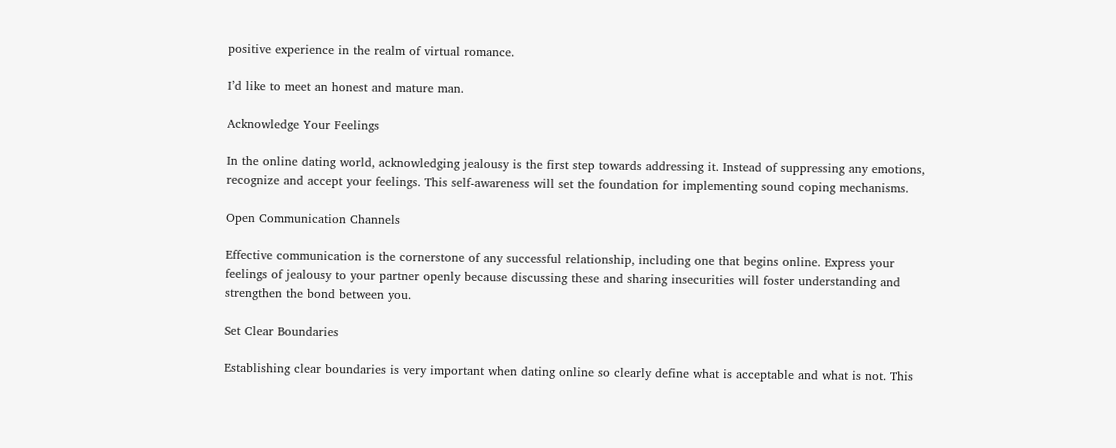positive experience in the realm of virtual romance.

I’d like to meet an honest and mature man.

Acknowledge Your Feelings

In the online dating world, acknowledging jealousy is the first step towards addressing it. Instead of suppressing any emotions, recognize and accept your feelings. This self-awareness will set the foundation for implementing sound coping mechanisms.

Open Communication Channels

Effective communication is the cornerstone of any successful relationship, including one that begins online. Express your feelings of jealousy to your partner openly because discussing these and sharing insecurities will foster understanding and strengthen the bond between you.

Set Clear Boundaries

Establishing clear boundaries is very important when dating online so clearly define what is acceptable and what is not. This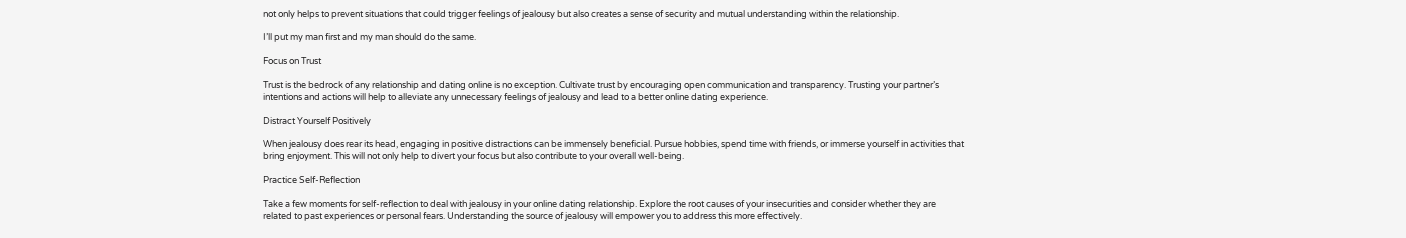not only helps to prevent situations that could trigger feelings of jealousy but also creates a sense of security and mutual understanding within the relationship.

I’ll put my man first and my man should do the same.

Focus on Trust

Trust is the bedrock of any relationship and dating online is no exception. Cultivate trust by encouraging open communication and transparency. Trusting your partner’s intentions and actions will help to alleviate any unnecessary feelings of jealousy and lead to a better online dating experience.

Distract Yourself Positively

When jealousy does rear its head, engaging in positive distractions can be immensely beneficial. Pursue hobbies, spend time with friends, or immerse yourself in activities that bring enjoyment. This will not only help to divert your focus but also contribute to your overall well-being.

Practice Self-Reflection

Take a few moments for self-reflection to deal with jealousy in your online dating relationship. Explore the root causes of your insecurities and consider whether they are related to past experiences or personal fears. Understanding the source of jealousy will empower you to address this more effectively.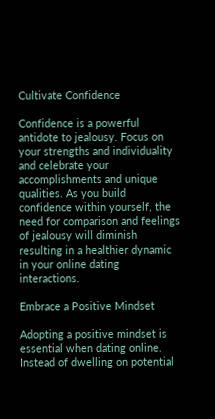Cultivate Confidence

Confidence is a powerful antidote to jealousy. Focus on your strengths and individuality and celebrate your accomplishments and unique qualities. As you build confidence within yourself, the need for comparison and feelings of jealousy will diminish resulting in a healthier dynamic in your online dating interactions.

Embrace a Positive Mindset

Adopting a positive mindset is essential when dating online. Instead of dwelling on potential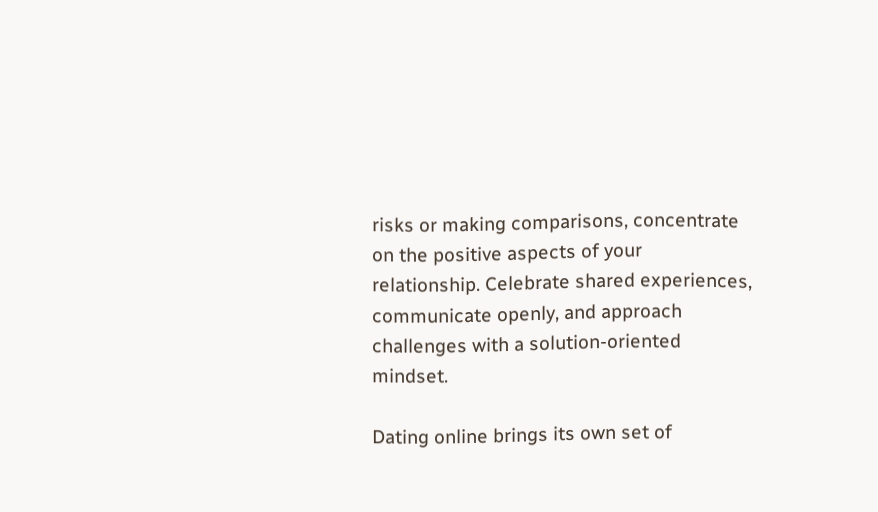risks or making comparisons, concentrate on the positive aspects of your relationship. Celebrate shared experiences, communicate openly, and approach challenges with a solution-oriented mindset.

Dating online brings its own set of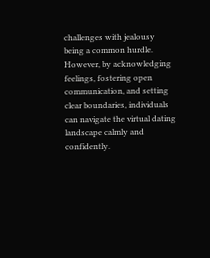challenges with jealousy being a common hurdle. However, by acknowledging feelings, fostering open communication, and setting clear boundaries, individuals can navigate the virtual dating landscape calmly and confidently.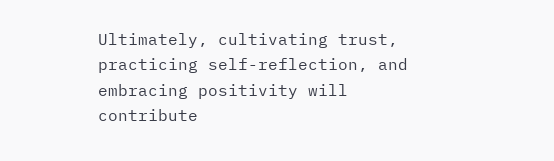Ultimately, cultivating trust, practicing self-reflection, and embracing positivity will contribute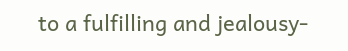to a fulfilling and jealousy-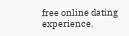free online dating experience.